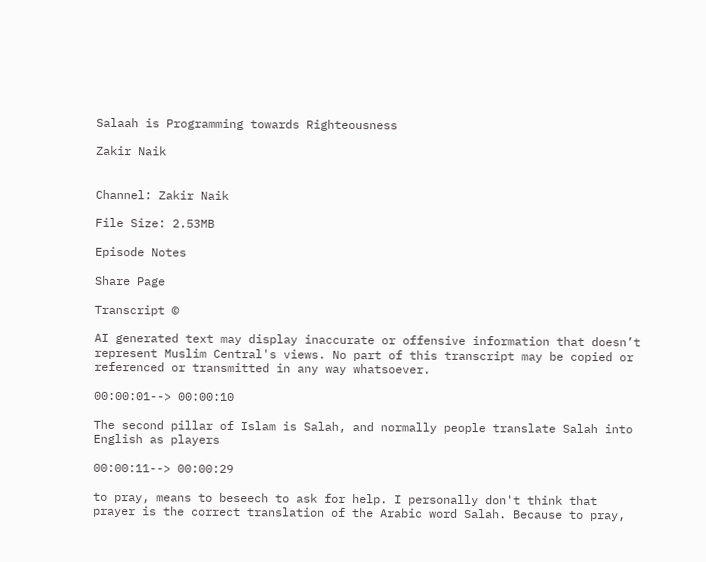Salaah is Programming towards Righteousness

Zakir Naik


Channel: Zakir Naik

File Size: 2.53MB

Episode Notes

Share Page

Transcript ©

AI generated text may display inaccurate or offensive information that doesn’t represent Muslim Central's views. No part of this transcript may be copied or referenced or transmitted in any way whatsoever.

00:00:01--> 00:00:10

The second pillar of Islam is Salah, and normally people translate Salah into English as players

00:00:11--> 00:00:29

to pray, means to beseech to ask for help. I personally don't think that prayer is the correct translation of the Arabic word Salah. Because to pray,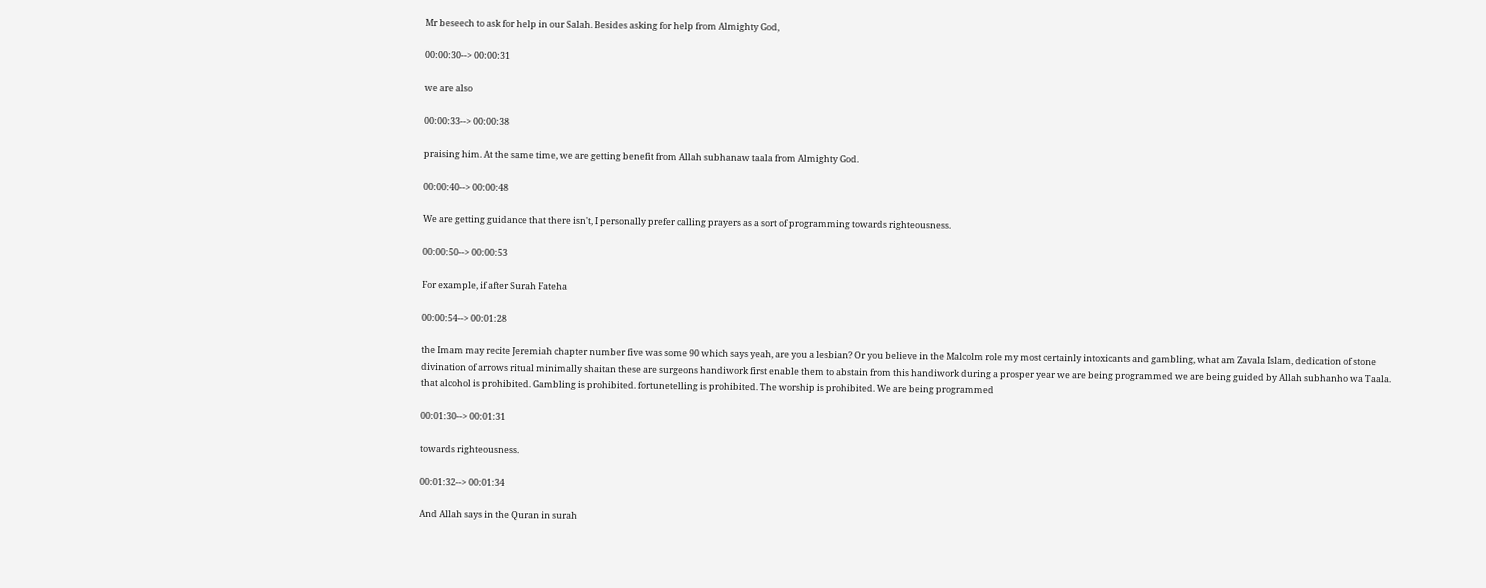Mr beseech to ask for help in our Salah. Besides asking for help from Almighty God,

00:00:30--> 00:00:31

we are also

00:00:33--> 00:00:38

praising him. At the same time, we are getting benefit from Allah subhanaw taala from Almighty God.

00:00:40--> 00:00:48

We are getting guidance that there isn't, I personally prefer calling prayers as a sort of programming towards righteousness.

00:00:50--> 00:00:53

For example, if after Surah Fateha

00:00:54--> 00:01:28

the Imam may recite Jeremiah chapter number five was some 90 which says yeah, are you a lesbian? Or you believe in the Malcolm role my most certainly intoxicants and gambling, what am Zavala Islam, dedication of stone divination of arrows ritual minimally shaitan these are surgeons handiwork first enable them to abstain from this handiwork during a prosper year we are being programmed we are being guided by Allah subhanho wa Taala. that alcohol is prohibited. Gambling is prohibited. fortunetelling is prohibited. The worship is prohibited. We are being programmed

00:01:30--> 00:01:31

towards righteousness.

00:01:32--> 00:01:34

And Allah says in the Quran in surah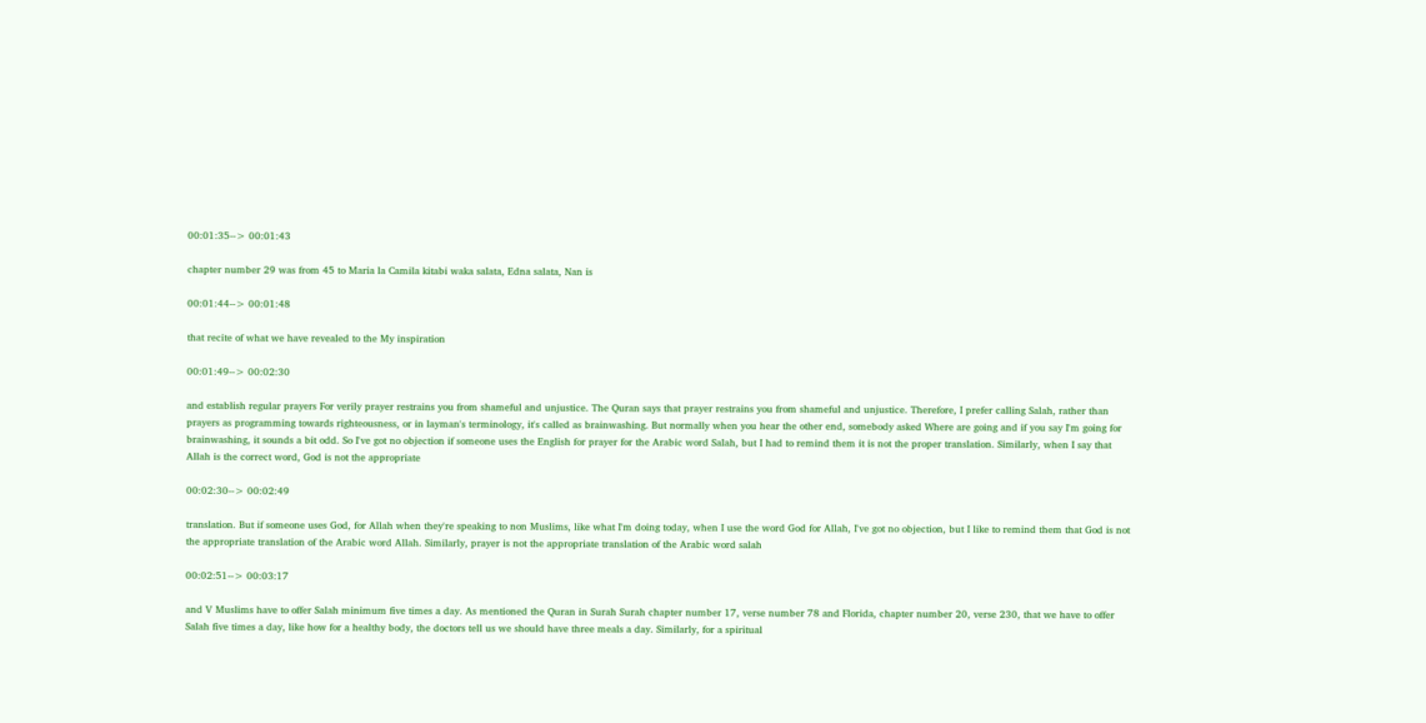00:01:35--> 00:01:43

chapter number 29 was from 45 to Maria la Camila kitabi waka salata, Edna salata, Nan is

00:01:44--> 00:01:48

that recite of what we have revealed to the My inspiration

00:01:49--> 00:02:30

and establish regular prayers For verily prayer restrains you from shameful and unjustice. The Quran says that prayer restrains you from shameful and unjustice. Therefore, I prefer calling Salah, rather than prayers as programming towards righteousness, or in layman's terminology, it's called as brainwashing. But normally when you hear the other end, somebody asked Where are going and if you say I'm going for brainwashing, it sounds a bit odd. So I've got no objection if someone uses the English for prayer for the Arabic word Salah, but I had to remind them it is not the proper translation. Similarly, when I say that Allah is the correct word, God is not the appropriate

00:02:30--> 00:02:49

translation. But if someone uses God, for Allah when they're speaking to non Muslims, like what I'm doing today, when I use the word God for Allah, I've got no objection, but I like to remind them that God is not the appropriate translation of the Arabic word Allah. Similarly, prayer is not the appropriate translation of the Arabic word salah

00:02:51--> 00:03:17

and V Muslims have to offer Salah minimum five times a day. As mentioned the Quran in Surah Surah chapter number 17, verse number 78 and Florida, chapter number 20, verse 230, that we have to offer Salah five times a day, like how for a healthy body, the doctors tell us we should have three meals a day. Similarly, for a spiritual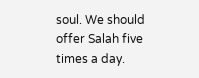soul. We should offer Salah five times a day.